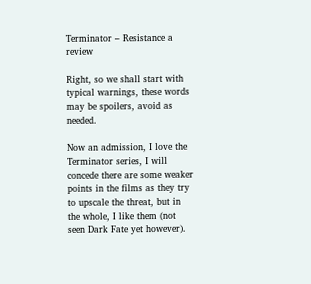Terminator – Resistance a review

Right, so we shall start with typical warnings, these words may be spoilers, avoid as needed.

Now an admission, I love the Terminator series, I will concede there are some weaker points in the films as they try to upscale the threat, but in the whole, I like them (not seen Dark Fate yet however).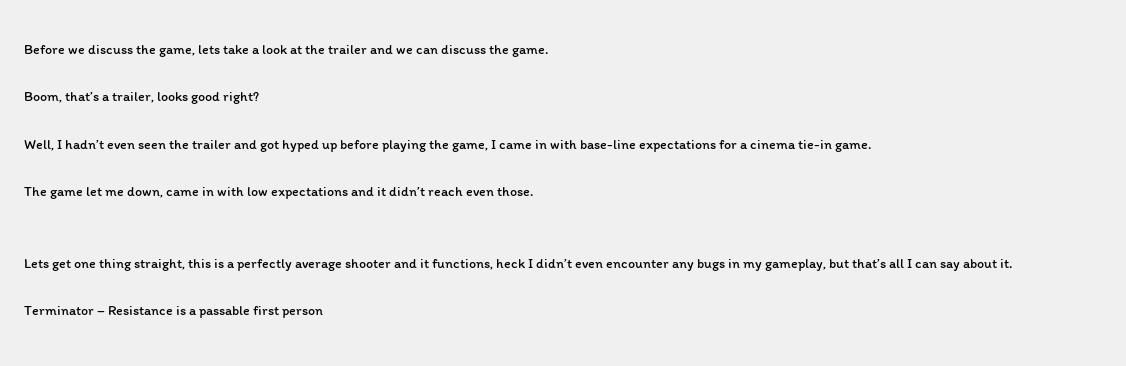Before we discuss the game, lets take a look at the trailer and we can discuss the game.

Boom, that’s a trailer, looks good right?

Well, I hadn’t even seen the trailer and got hyped up before playing the game, I came in with base-line expectations for a cinema tie-in game.

The game let me down, came in with low expectations and it didn’t reach even those.


Lets get one thing straight, this is a perfectly average shooter and it functions, heck I didn’t even encounter any bugs in my gameplay, but that’s all I can say about it.

Terminator – Resistance is a passable first person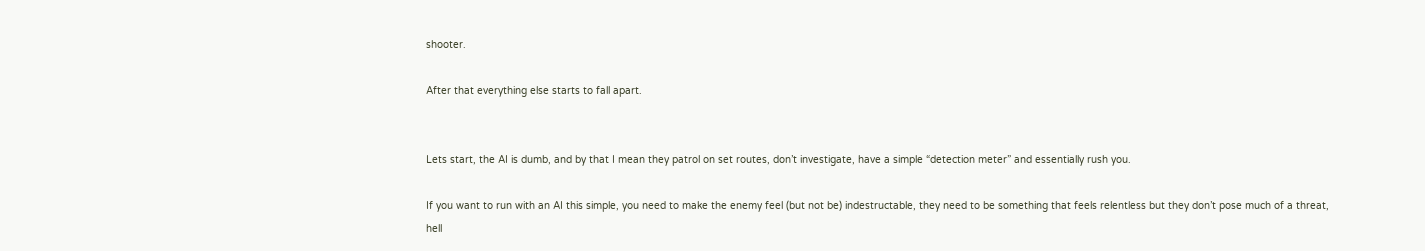shooter.

After that everything else starts to fall apart.


Lets start, the AI is dumb, and by that I mean they patrol on set routes, don’t investigate, have a simple “detection meter” and essentially rush you.

If you want to run with an AI this simple, you need to make the enemy feel (but not be) indestructable, they need to be something that feels relentless but they don’t pose much of a threat, hell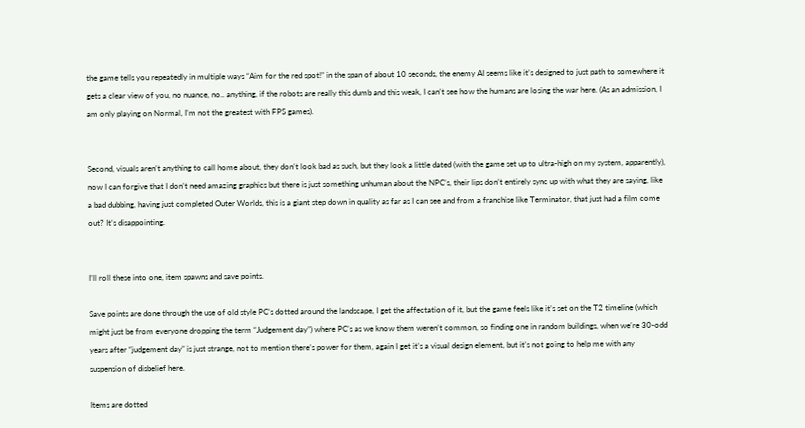the game tells you repeatedly in multiple ways “Aim for the red spot!” in the span of about 10 seconds, the enemy AI seems like it’s designed to just path to somewhere it gets a clear view of you, no nuance, no.. anything, if the robots are really this dumb and this weak, I can’t see how the humans are losing the war here. (As an admission, I am only playing on Normal, I’m not the greatest with FPS games).


Second, visuals aren’t anything to call home about, they don’t look bad as such, but they look a little dated (with the game set up to ultra-high on my system, apparently), now I can forgive that I don’t need amazing graphics but there is just something unhuman about the NPC’s, their lips don’t entirely sync up with what they are saying, like a bad dubbing, having just completed Outer Worlds, this is a giant step down in quality as far as I can see and from a franchise like Terminator, that just had a film come out? It’s disappointing.


I’ll roll these into one, item spawns and save points.

Save points are done through the use of old style PC’s dotted around the landscape, I get the affectation of it, but the game feels like it’s set on the T2 timeline (which might just be from everyone dropping the term “Judgement day”) where PC’s as we know them weren’t common, so finding one in random buildings, when we’re 30-odd years after “judgement day” is just strange, not to mention there’s power for them, again I get it’s a visual design element, but it’s not going to help me with any suspension of disbelief here.

Items are dotted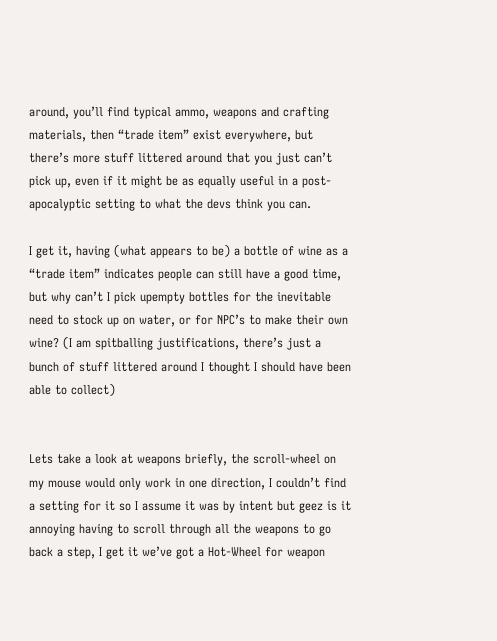around, you’ll find typical ammo, weapons and crafting materials, then “trade item” exist everywhere, but there’s more stuff littered around that you just can’t pick up, even if it might be as equally useful in a post-apocalyptic setting to what the devs think you can.

I get it, having (what appears to be) a bottle of wine as a “trade item” indicates people can still have a good time, but why can’t I pick upempty bottles for the inevitable need to stock up on water, or for NPC’s to make their own wine? (I am spitballing justifications, there’s just a bunch of stuff littered around I thought I should have been able to collect)


Lets take a look at weapons briefly, the scroll-wheel on my mouse would only work in one direction, I couldn’t find a setting for it so I assume it was by intent but geez is it annoying having to scroll through all the weapons to go back a step, I get it we’ve got a Hot-Wheel for weapon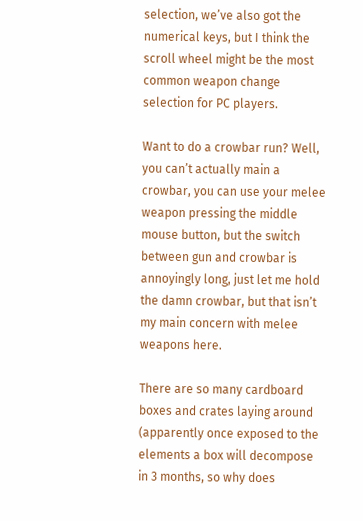selection, we’ve also got the numerical keys, but I think the scroll wheel might be the most common weapon change selection for PC players.

Want to do a crowbar run? Well, you can’t actually main a crowbar, you can use your melee weapon pressing the middle mouse button, but the switch between gun and crowbar is annoyingly long, just let me hold the damn crowbar, but that isn’t my main concern with melee weapons here.

There are so many cardboard boxes and crates laying around (apparently once exposed to the elements a box will decompose in 3 months, so why does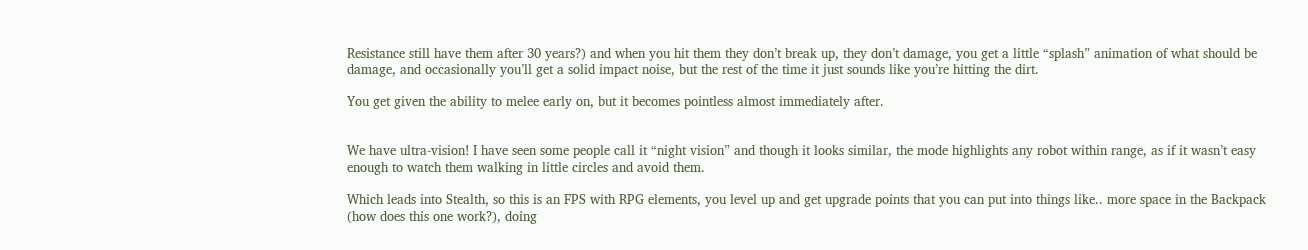Resistance still have them after 30 years?) and when you hit them they don’t break up, they don’t damage, you get a little “splash” animation of what should be damage, and occasionally you’ll get a solid impact noise, but the rest of the time it just sounds like you’re hitting the dirt.

You get given the ability to melee early on, but it becomes pointless almost immediately after.


We have ultra-vision! I have seen some people call it “night vision” and though it looks similar, the mode highlights any robot within range, as if it wasn’t easy enough to watch them walking in little circles and avoid them.

Which leads into Stealth, so this is an FPS with RPG elements, you level up and get upgrade points that you can put into things like.. more space in the Backpack (how does this one work?), doing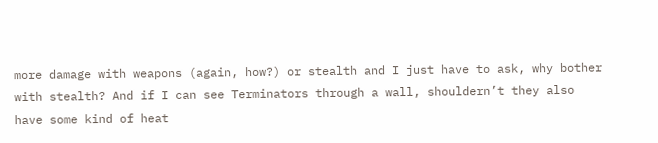more damage with weapons (again, how?) or stealth and I just have to ask, why bother with stealth? And if I can see Terminators through a wall, shouldern’t they also have some kind of heat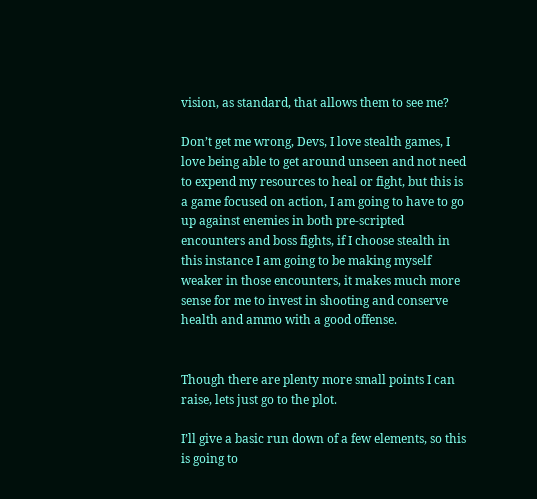vision, as standard, that allows them to see me?

Don’t get me wrong, Devs, I love stealth games, I love being able to get around unseen and not need to expend my resources to heal or fight, but this is a game focused on action, I am going to have to go up against enemies in both pre-scripted encounters and boss fights, if I choose stealth in this instance I am going to be making myself weaker in those encounters, it makes much more sense for me to invest in shooting and conserve health and ammo with a good offense.


Though there are plenty more small points I can raise, lets just go to the plot.

I’ll give a basic run down of a few elements, so this is going to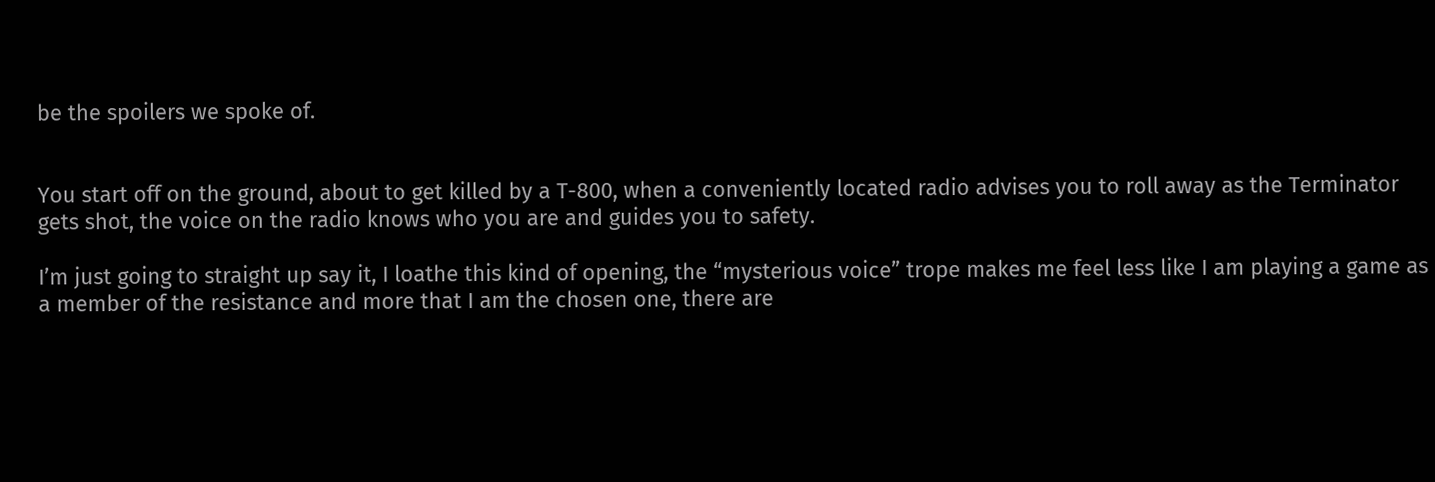be the spoilers we spoke of.


You start off on the ground, about to get killed by a T-800, when a conveniently located radio advises you to roll away as the Terminator gets shot, the voice on the radio knows who you are and guides you to safety.

I’m just going to straight up say it, I loathe this kind of opening, the “mysterious voice” trope makes me feel less like I am playing a game as a member of the resistance and more that I am the chosen one, there are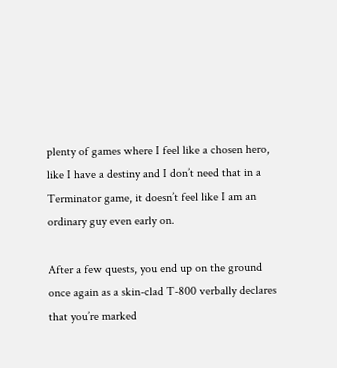plenty of games where I feel like a chosen hero, like I have a destiny and I don’t need that in a Terminator game, it doesn’t feel like I am an ordinary guy even early on.

After a few quests, you end up on the ground once again as a skin-clad T-800 verbally declares that you’re marked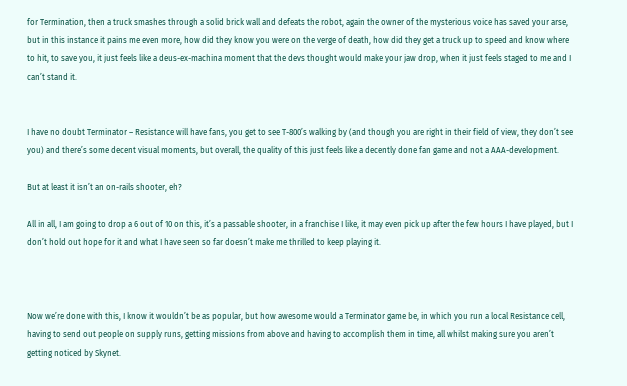for Termination, then a truck smashes through a solid brick wall and defeats the robot, again the owner of the mysterious voice has saved your arse, but in this instance it pains me even more, how did they know you were on the verge of death, how did they get a truck up to speed and know where to hit, to save you, it just feels like a deus-ex-machina moment that the devs thought would make your jaw drop, when it just feels staged to me and I can’t stand it.


I have no doubt Terminator – Resistance will have fans, you get to see T-800’s walking by (and though you are right in their field of view, they don’t see you) and there’s some decent visual moments, but overall, the quality of this just feels like a decently done fan game and not a AAA-development.

But at least it isn’t an on-rails shooter, eh?

All in all, I am going to drop a 6 out of 10 on this, it’s a passable shooter, in a franchise I like, it may even pick up after the few hours I have played, but I don’t hold out hope for it and what I have seen so far doesn’t make me thrilled to keep playing it.



Now we’re done with this, I know it wouldn’t be as popular, but how awesome would a Terminator game be, in which you run a local Resistance cell, having to send out people on supply runs, getting missions from above and having to accomplish them in time, all whilst making sure you aren’t getting noticed by Skynet.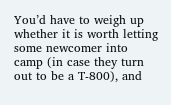You’d have to weigh up whether it is worth letting some newcomer into camp (in case they turn out to be a T-800), and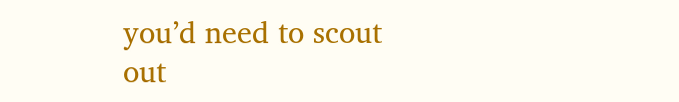you’d need to scout out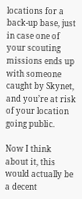locations for a back-up base, just in case one of your scouting missions ends up with someone caught by Skynet, and you’re at risk of your location going public.

Now I think about it, this would actually be a decent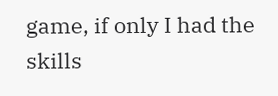game, if only I had the skills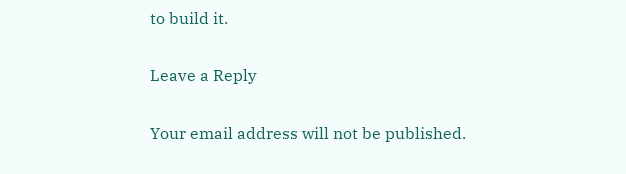to build it.

Leave a Reply

Your email address will not be published.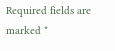Required fields are marked *